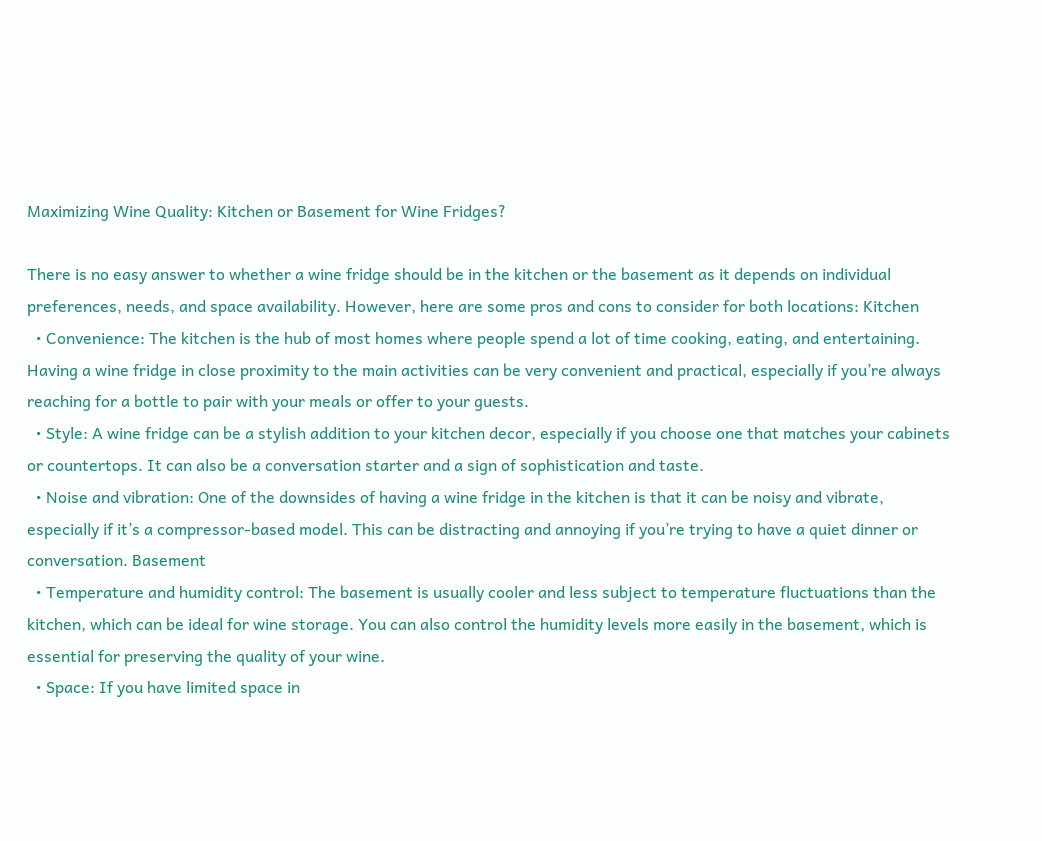Maximizing Wine Quality: Kitchen or Basement for Wine Fridges?

There is no easy answer to whether a wine fridge should be in the kitchen or the basement as it depends on individual preferences, needs, and space availability. However, here are some pros and cons to consider for both locations: Kitchen
  • Convenience: The kitchen is the hub of most homes where people spend a lot of time cooking, eating, and entertaining. Having a wine fridge in close proximity to the main activities can be very convenient and practical, especially if you’re always reaching for a bottle to pair with your meals or offer to your guests.
  • Style: A wine fridge can be a stylish addition to your kitchen decor, especially if you choose one that matches your cabinets or countertops. It can also be a conversation starter and a sign of sophistication and taste.
  • Noise and vibration: One of the downsides of having a wine fridge in the kitchen is that it can be noisy and vibrate, especially if it’s a compressor-based model. This can be distracting and annoying if you’re trying to have a quiet dinner or conversation. Basement
  • Temperature and humidity control: The basement is usually cooler and less subject to temperature fluctuations than the kitchen, which can be ideal for wine storage. You can also control the humidity levels more easily in the basement, which is essential for preserving the quality of your wine.
  • Space: If you have limited space in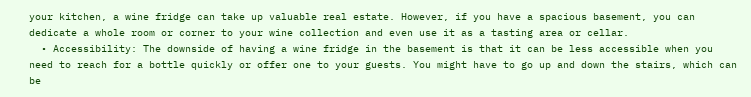your kitchen, a wine fridge can take up valuable real estate. However, if you have a spacious basement, you can dedicate a whole room or corner to your wine collection and even use it as a tasting area or cellar.
  • Accessibility: The downside of having a wine fridge in the basement is that it can be less accessible when you need to reach for a bottle quickly or offer one to your guests. You might have to go up and down the stairs, which can be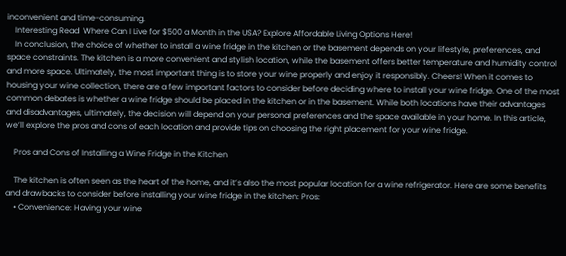inconvenient and time-consuming.
    Interesting Read  Where Can I Live for $500 a Month in the USA? Explore Affordable Living Options Here!
    In conclusion, the choice of whether to install a wine fridge in the kitchen or the basement depends on your lifestyle, preferences, and space constraints. The kitchen is a more convenient and stylish location, while the basement offers better temperature and humidity control and more space. Ultimately, the most important thing is to store your wine properly and enjoy it responsibly. Cheers! When it comes to housing your wine collection, there are a few important factors to consider before deciding where to install your wine fridge. One of the most common debates is whether a wine fridge should be placed in the kitchen or in the basement. While both locations have their advantages and disadvantages, ultimately, the decision will depend on your personal preferences and the space available in your home. In this article, we’ll explore the pros and cons of each location and provide tips on choosing the right placement for your wine fridge.

    Pros and Cons of Installing a Wine Fridge in the Kitchen

    The kitchen is often seen as the heart of the home, and it’s also the most popular location for a wine refrigerator. Here are some benefits and drawbacks to consider before installing your wine fridge in the kitchen: Pros:
    • Convenience: Having your wine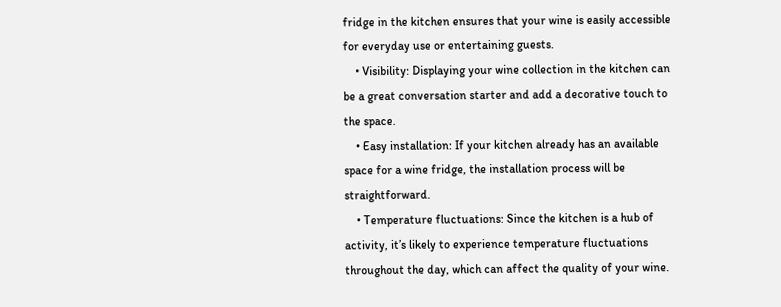fridge in the kitchen ensures that your wine is easily accessible for everyday use or entertaining guests.
    • Visibility: Displaying your wine collection in the kitchen can be a great conversation starter and add a decorative touch to the space.
    • Easy installation: If your kitchen already has an available space for a wine fridge, the installation process will be straightforward.
    • Temperature fluctuations: Since the kitchen is a hub of activity, it’s likely to experience temperature fluctuations throughout the day, which can affect the quality of your wine.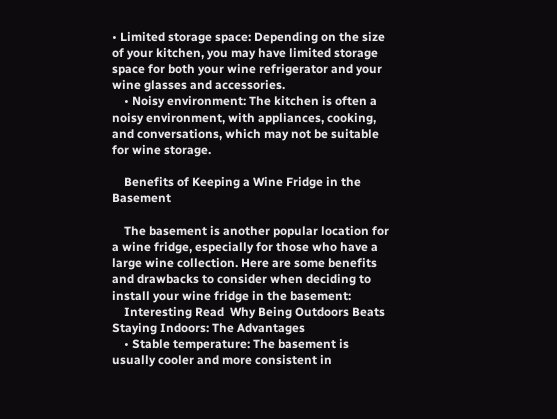• Limited storage space: Depending on the size of your kitchen, you may have limited storage space for both your wine refrigerator and your wine glasses and accessories.
    • Noisy environment: The kitchen is often a noisy environment, with appliances, cooking, and conversations, which may not be suitable for wine storage.

    Benefits of Keeping a Wine Fridge in the Basement

    The basement is another popular location for a wine fridge, especially for those who have a large wine collection. Here are some benefits and drawbacks to consider when deciding to install your wine fridge in the basement:
    Interesting Read  Why Being Outdoors Beats Staying Indoors: The Advantages
    • Stable temperature: The basement is usually cooler and more consistent in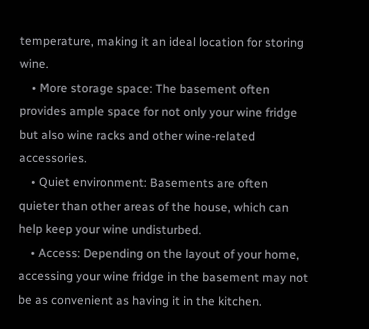temperature, making it an ideal location for storing wine.
    • More storage space: The basement often provides ample space for not only your wine fridge but also wine racks and other wine-related accessories.
    • Quiet environment: Basements are often quieter than other areas of the house, which can help keep your wine undisturbed.
    • Access: Depending on the layout of your home, accessing your wine fridge in the basement may not be as convenient as having it in the kitchen.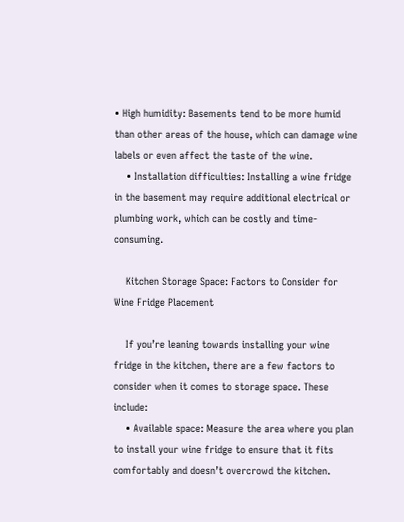• High humidity: Basements tend to be more humid than other areas of the house, which can damage wine labels or even affect the taste of the wine.
    • Installation difficulties: Installing a wine fridge in the basement may require additional electrical or plumbing work, which can be costly and time-consuming.

    Kitchen Storage Space: Factors to Consider for Wine Fridge Placement

    If you’re leaning towards installing your wine fridge in the kitchen, there are a few factors to consider when it comes to storage space. These include:
    • Available space: Measure the area where you plan to install your wine fridge to ensure that it fits comfortably and doesn’t overcrowd the kitchen.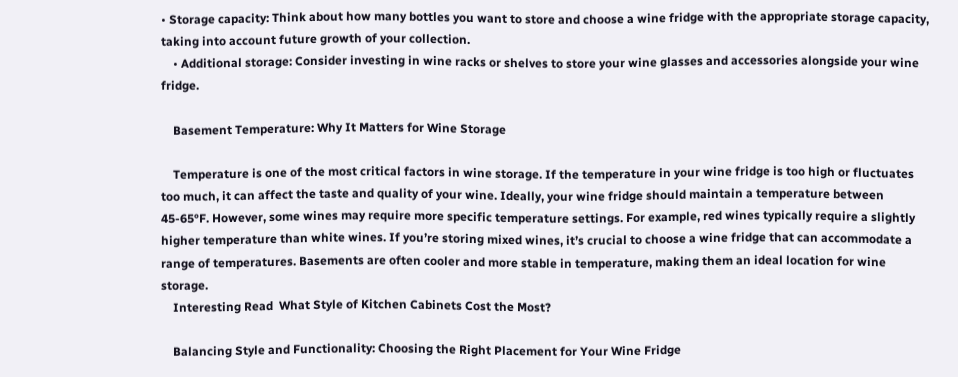• Storage capacity: Think about how many bottles you want to store and choose a wine fridge with the appropriate storage capacity, taking into account future growth of your collection.
    • Additional storage: Consider investing in wine racks or shelves to store your wine glasses and accessories alongside your wine fridge.

    Basement Temperature: Why It Matters for Wine Storage

    Temperature is one of the most critical factors in wine storage. If the temperature in your wine fridge is too high or fluctuates too much, it can affect the taste and quality of your wine. Ideally, your wine fridge should maintain a temperature between 45-65°F. However, some wines may require more specific temperature settings. For example, red wines typically require a slightly higher temperature than white wines. If you’re storing mixed wines, it’s crucial to choose a wine fridge that can accommodate a range of temperatures. Basements are often cooler and more stable in temperature, making them an ideal location for wine storage.
    Interesting Read  What Style of Kitchen Cabinets Cost the Most?

    Balancing Style and Functionality: Choosing the Right Placement for Your Wine Fridge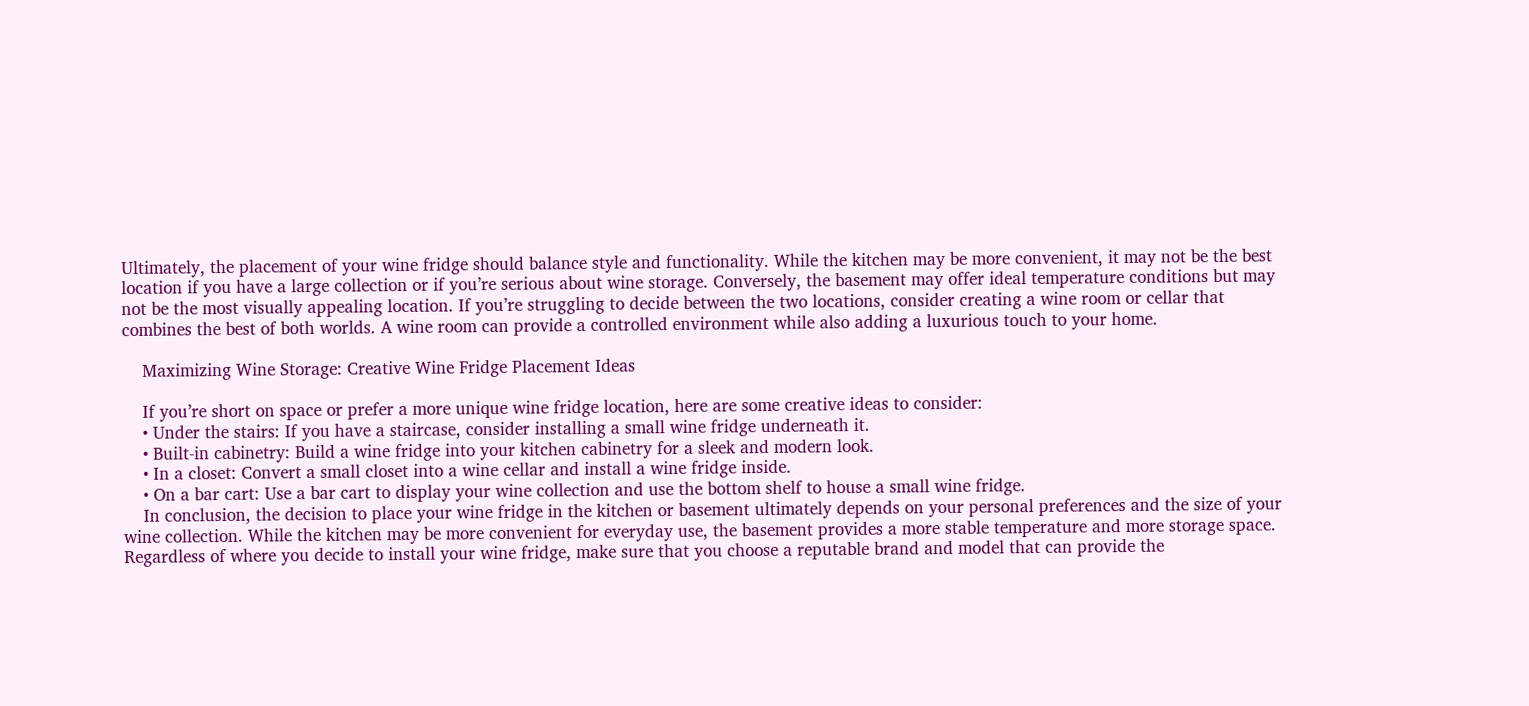Ultimately, the placement of your wine fridge should balance style and functionality. While the kitchen may be more convenient, it may not be the best location if you have a large collection or if you’re serious about wine storage. Conversely, the basement may offer ideal temperature conditions but may not be the most visually appealing location. If you’re struggling to decide between the two locations, consider creating a wine room or cellar that combines the best of both worlds. A wine room can provide a controlled environment while also adding a luxurious touch to your home.

    Maximizing Wine Storage: Creative Wine Fridge Placement Ideas

    If you’re short on space or prefer a more unique wine fridge location, here are some creative ideas to consider:
    • Under the stairs: If you have a staircase, consider installing a small wine fridge underneath it.
    • Built-in cabinetry: Build a wine fridge into your kitchen cabinetry for a sleek and modern look.
    • In a closet: Convert a small closet into a wine cellar and install a wine fridge inside.
    • On a bar cart: Use a bar cart to display your wine collection and use the bottom shelf to house a small wine fridge.
    In conclusion, the decision to place your wine fridge in the kitchen or basement ultimately depends on your personal preferences and the size of your wine collection. While the kitchen may be more convenient for everyday use, the basement provides a more stable temperature and more storage space. Regardless of where you decide to install your wine fridge, make sure that you choose a reputable brand and model that can provide the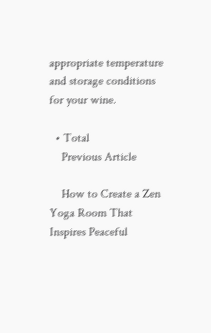appropriate temperature and storage conditions for your wine.

  • Total
    Previous Article

    How to Create a Zen Yoga Room That Inspires Peaceful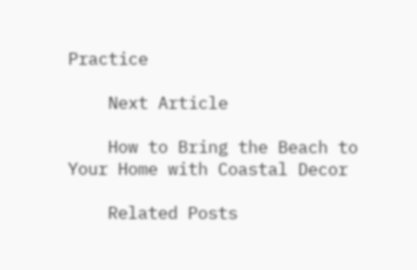Practice

    Next Article

    How to Bring the Beach to Your Home with Coastal Decor

    Related Posts